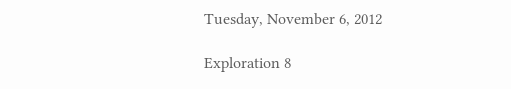Tuesday, November 6, 2012

Exploration 8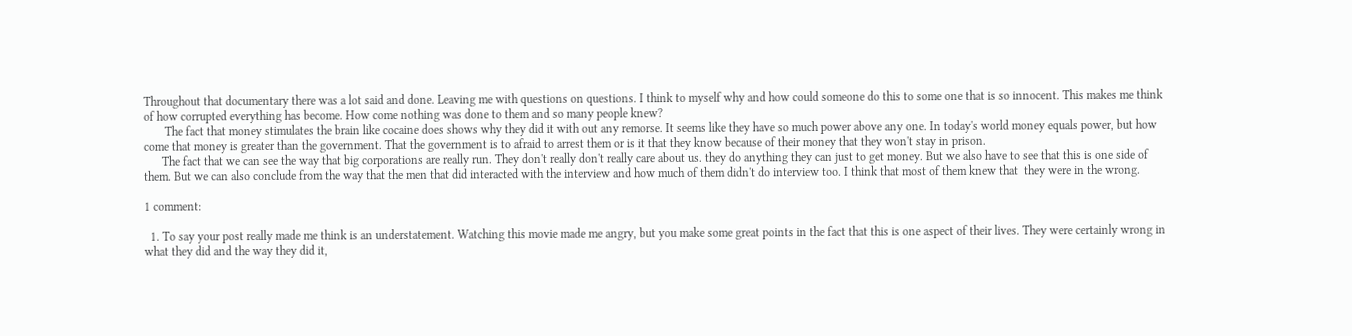Throughout that documentary there was a lot said and done. Leaving me with questions on questions. I think to myself why and how could someone do this to some one that is so innocent. This makes me think of how corrupted everything has become. How come nothing was done to them and so many people knew?
       The fact that money stimulates the brain like cocaine does shows why they did it with out any remorse. It seems like they have so much power above any one. In today's world money equals power, but how come that money is greater than the government. That the government is to afraid to arrest them or is it that they know because of their money that they won't stay in prison.
      The fact that we can see the way that big corporations are really run. They don't really don't really care about us. they do anything they can just to get money. But we also have to see that this is one side of them. But we can also conclude from the way that the men that did interacted with the interview and how much of them didn't do interview too. I think that most of them knew that  they were in the wrong.

1 comment:

  1. To say your post really made me think is an understatement. Watching this movie made me angry, but you make some great points in the fact that this is one aspect of their lives. They were certainly wrong in what they did and the way they did it,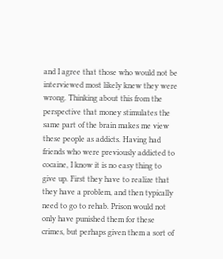and I agree that those who would not be interviewed most likely knew they were wrong. Thinking about this from the perspective that money stimulates the same part of the brain makes me view these people as addicts. Having had friends who were previously addicted to cocaine, I know it is no easy thing to give up. First they have to realize that they have a problem, and then typically need to go to rehab. Prison would not only have punished them for these crimes, but perhaps given them a sort of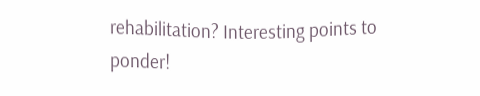rehabilitation? Interesting points to ponder!